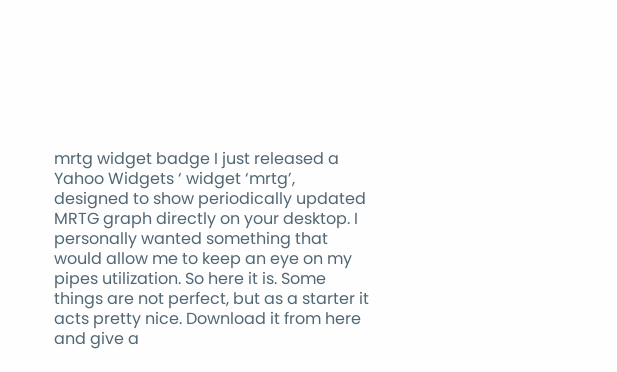mrtg widget badge I just released a Yahoo Widgets ‘ widget ‘mrtg’, designed to show periodically updated MRTG graph directly on your desktop. I personally wanted something that would allow me to keep an eye on my pipes utilization. So here it is. Some things are not perfect, but as a starter it acts pretty nice. Download it from here and give a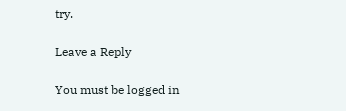try.

Leave a Reply

You must be logged in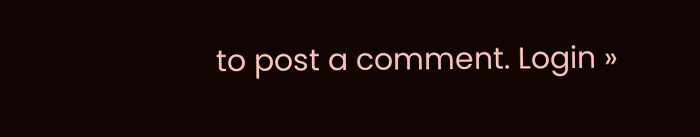to post a comment. Login »